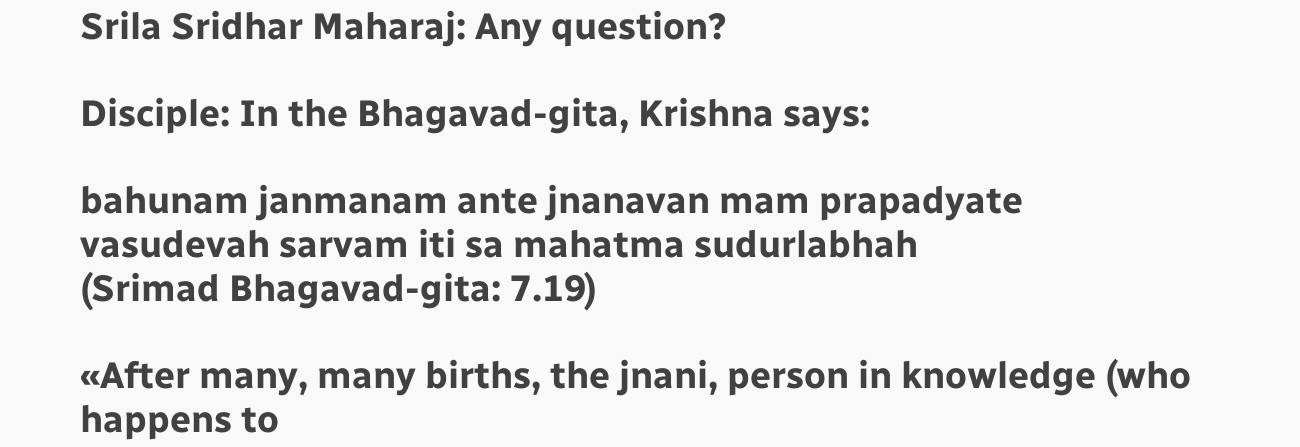Srila Sridhar Maharaj: Any question?

Disciple: In the Bhagavad-gita, Krishna says:

bahunam janmanam ante jnanavan mam prapadyate
vasudevah sarvam iti sa mahatma sudurlabhah
(Srimad Bhagavad-gita: 7.19)

«After many, many births, the jnani, person in knowledge (who happens to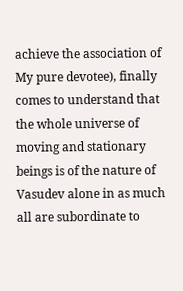achieve the association of My pure devotee), finally comes to understand that the whole universe of moving and stationary beings is of the nature of Vasudev alone in as much all are subordinate to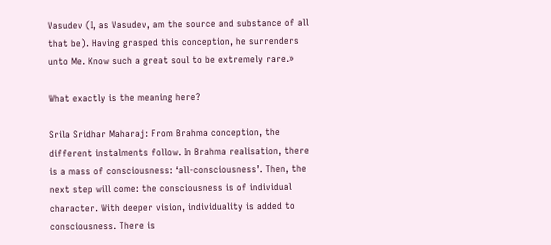Vasudev (I, as Vasudev, am the source and substance of all that be). Having grasped this conception, he surrenders unto Me. Know such a great soul to be extremely rare.»

What exactly is the meaning here?

Srila Sridhar Maharaj: From Brahma conception, the different instalments follow. In Brahma realisation, there is a mass of consciousness: ‘all-consciousness’. Then, the next step will come: the consciousness is of individual character. With deeper vision, individuality is added to consciousness. There is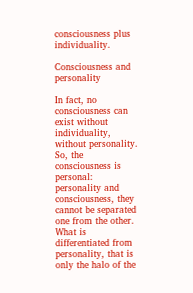consciousness plus individuality.

Consciousness and personality

In fact, no consciousness can exist without individuality, without personality. So, the consciousness is personal: personality and consciousness, they cannot be separated one from the other. What is differentiated from personality, that is only the halo of the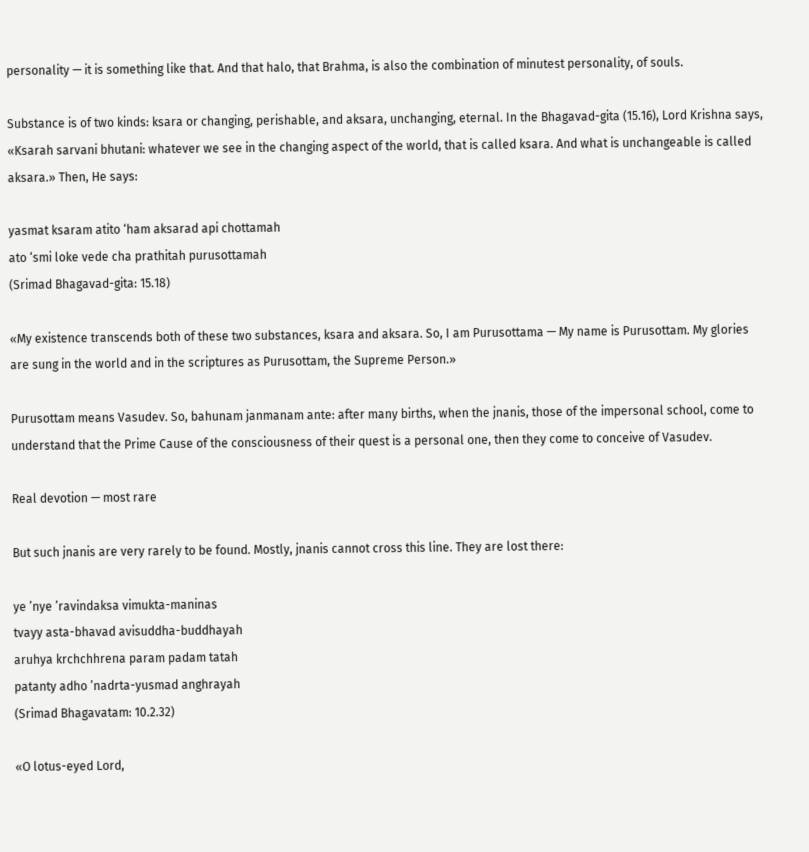personality — it is something like that. And that halo, that Brahma, is also the combination of minutest personality, of souls.

Substance is of two kinds: ksara or changing, perishable, and aksara, unchanging, eternal. In the Bhagavad-gita (15.16), Lord Krishna says, «Ksarah sarvani bhutani: whatever we see in the changing aspect of the world, that is called ksara. And what is unchangeable is called aksara.» Then, He says:

yasmat ksaram atito ‘ham aksarad api chottamah
ato ‘smi loke vede cha prathitah purusottamah
(Srimad Bhagavad-gita: 15.18)

«My existence transcends both of these two substances, ksara and aksara. So, I am Purusottama — My name is Purusottam. My glories are sung in the world and in the scriptures as Purusottam, the Supreme Person.»

Purusottam means Vasudev. So, bahunam janmanam ante: after many births, when the jnanis, those of the impersonal school, come to understand that the Prime Cause of the consciousness of their quest is a personal one, then they come to conceive of Vasudev.

Real devotion — most rare

But such jnanis are very rarely to be found. Mostly, jnanis cannot cross this line. They are lost there:

ye ’nye ’ravindaksa vimukta-maninas
tvayy asta-bhavad avisuddha-buddhayah
aruhya krchchhrena param padam tatah
patanty adho ’nadrta-yusmad anghrayah
(Srimad Bhagavatam: 10.2.32)

«O lotus-eyed Lord,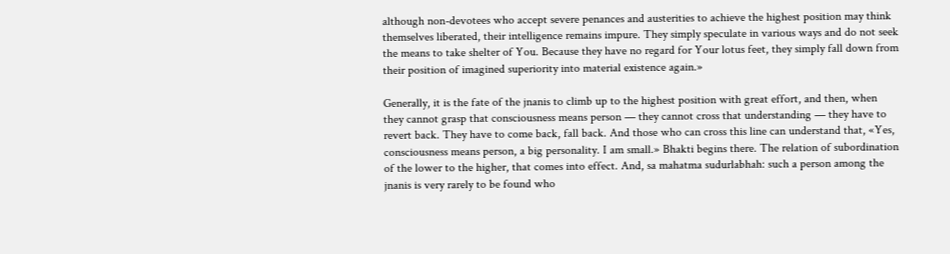although non-devotees who accept severe penances and austerities to achieve the highest position may think themselves liberated, their intelligence remains impure. They simply speculate in various ways and do not seek the means to take shelter of You. Because they have no regard for Your lotus feet, they simply fall down from their position of imagined superiority into material existence again.»

Generally, it is the fate of the jnanis to climb up to the highest position with great effort, and then, when they cannot grasp that consciousness means person — they cannot cross that understanding — they have to revert back. They have to come back, fall back. And those who can cross this line can understand that, «Yes, consciousness means person, a big personality. I am small.» Bhakti begins there. The relation of subordination of the lower to the higher, that comes into effect. And, sa mahatma sudurlabhah: such a person among the jnanis is very rarely to be found who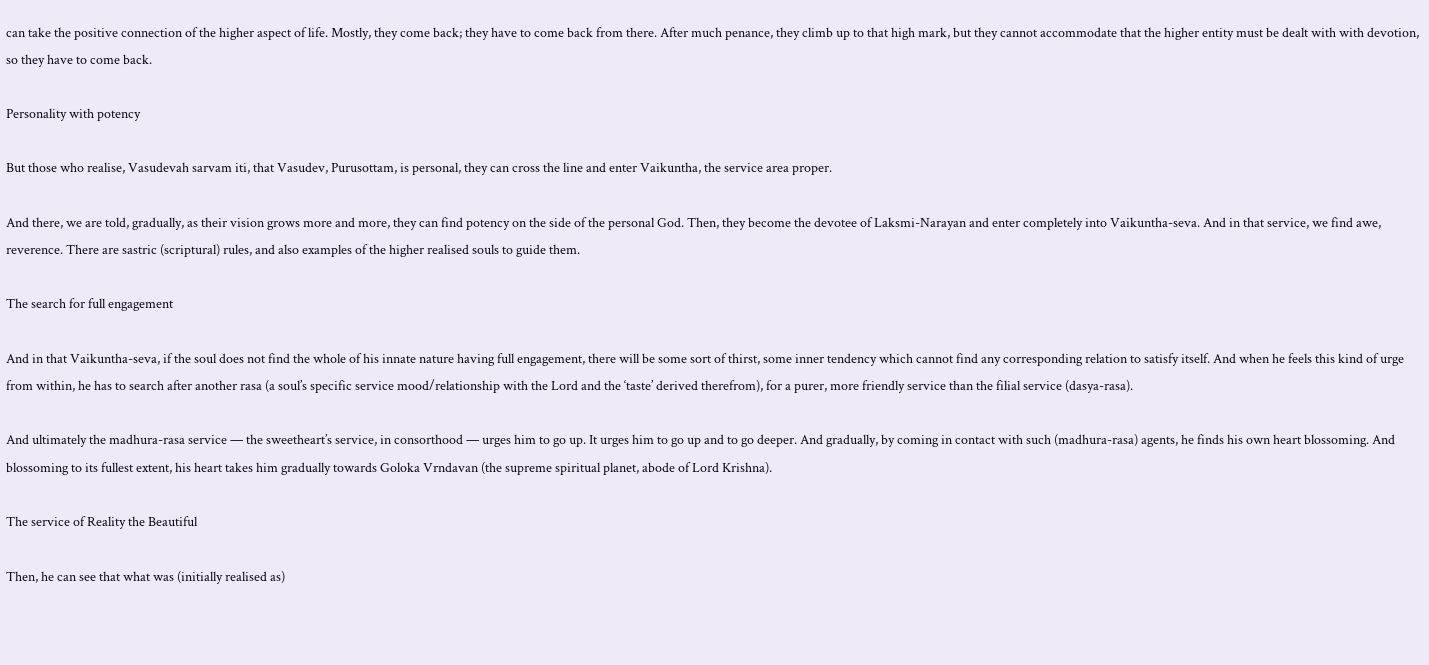can take the positive connection of the higher aspect of life. Mostly, they come back; they have to come back from there. After much penance, they climb up to that high mark, but they cannot accommodate that the higher entity must be dealt with with devotion, so they have to come back.

Personality with potency

But those who realise, Vasudevah sarvam iti, that Vasudev, Purusottam, is personal, they can cross the line and enter Vaikuntha, the service area proper.

And there, we are told, gradually, as their vision grows more and more, they can find potency on the side of the personal God. Then, they become the devotee of Laksmi-Narayan and enter completely into Vaikuntha-seva. And in that service, we find awe, reverence. There are sastric (scriptural) rules, and also examples of the higher realised souls to guide them.

The search for full engagement

And in that Vaikuntha-seva, if the soul does not find the whole of his innate nature having full engagement, there will be some sort of thirst, some inner tendency which cannot find any corresponding relation to satisfy itself. And when he feels this kind of urge from within, he has to search after another rasa (a soul’s specific service mood/relationship with the Lord and the ‘taste’ derived therefrom), for a purer, more friendly service than the filial service (dasya-rasa).

And ultimately the madhura-rasa service — the sweetheart’s service, in consorthood — urges him to go up. It urges him to go up and to go deeper. And gradually, by coming in contact with such (madhura-rasa) agents, he finds his own heart blossoming. And blossoming to its fullest extent, his heart takes him gradually towards Goloka Vrndavan (the supreme spiritual planet, abode of Lord Krishna).

The service of Reality the Beautiful

Then, he can see that what was (initially realised as)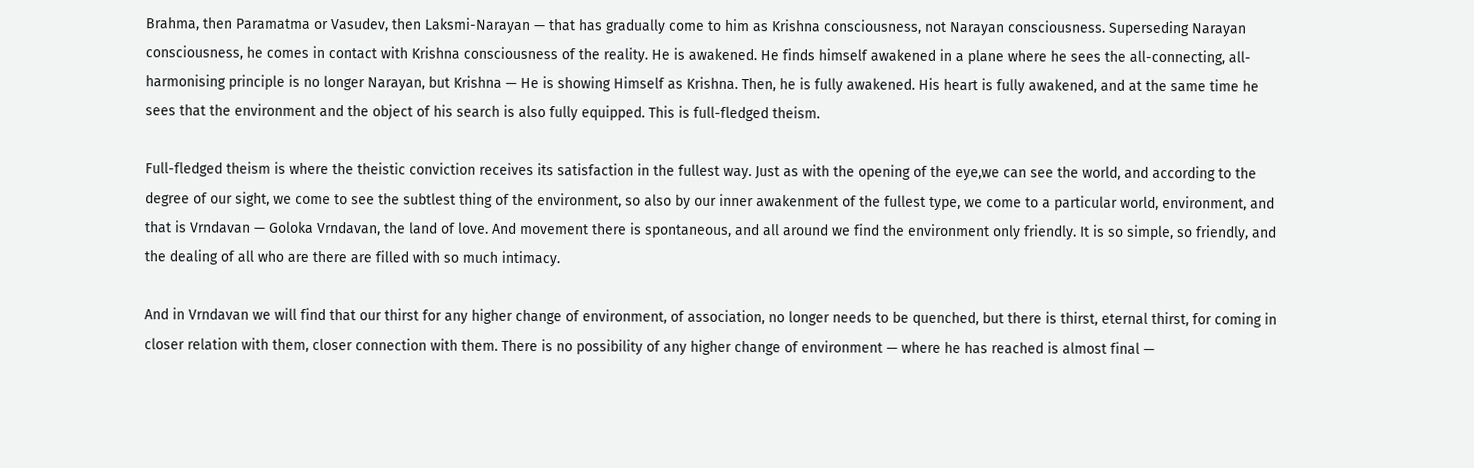Brahma, then Paramatma or Vasudev, then Laksmi-Narayan — that has gradually come to him as Krishna consciousness, not Narayan consciousness. Superseding Narayan consciousness, he comes in contact with Krishna consciousness of the reality. He is awakened. He finds himself awakened in a plane where he sees the all-connecting, all-harmonising principle is no longer Narayan, but Krishna — He is showing Himself as Krishna. Then, he is fully awakened. His heart is fully awakened, and at the same time he sees that the environment and the object of his search is also fully equipped. This is full-fledged theism.

Full-fledged theism is where the theistic conviction receives its satisfaction in the fullest way. Just as with the opening of the eye,we can see the world, and according to the degree of our sight, we come to see the subtlest thing of the environment, so also by our inner awakenment of the fullest type, we come to a particular world, environment, and that is Vrndavan — Goloka Vrndavan, the land of love. And movement there is spontaneous, and all around we find the environment only friendly. It is so simple, so friendly, and the dealing of all who are there are filled with so much intimacy.

And in Vrndavan we will find that our thirst for any higher change of environment, of association, no longer needs to be quenched, but there is thirst, eternal thirst, for coming in closer relation with them, closer connection with them. There is no possibility of any higher change of environment — where he has reached is almost final —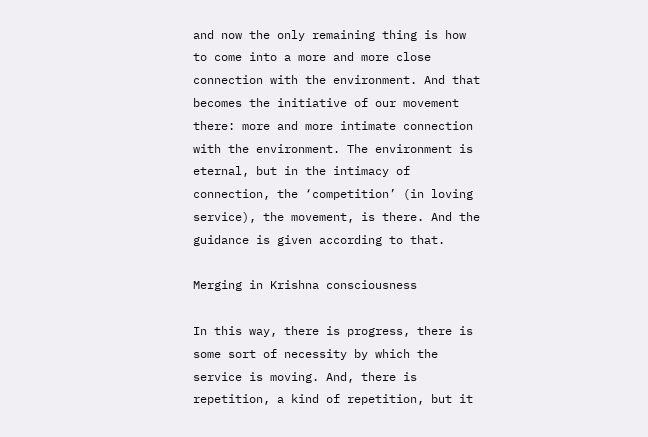and now the only remaining thing is how to come into a more and more close connection with the environment. And that becomes the initiative of our movement there: more and more intimate connection with the environment. The environment is eternal, but in the intimacy of connection, the ‘competition’ (in loving service), the movement, is there. And the guidance is given according to that.

Merging in Krishna consciousness

In this way, there is progress, there is some sort of necessity by which the service is moving. And, there is repetition, a kind of repetition, but it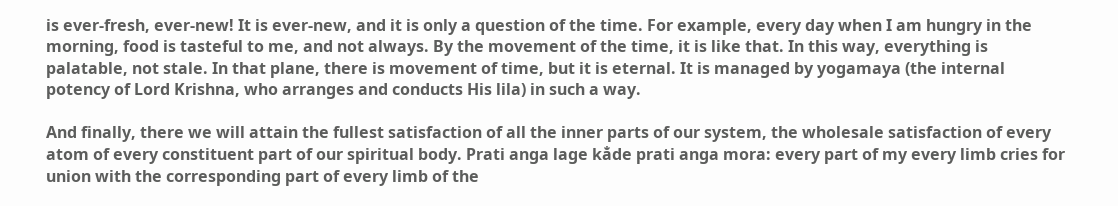is ever-fresh, ever-new! It is ever-new, and it is only a question of the time. For example, every day when I am hungry in the morning, food is tasteful to me, and not always. By the movement of the time, it is like that. In this way, everything is palatable, not stale. In that plane, there is movement of time, but it is eternal. It is managed by yogamaya (the internal potency of Lord Krishna, who arranges and conducts His lila) in such a way.

And finally, there we will attain the fullest satisfaction of all the inner parts of our system, the wholesale satisfaction of every atom of every constituent part of our spiritual body. Prati anga lage ka̐de prati anga mora: every part of my every limb cries for union with the corresponding part of every limb of the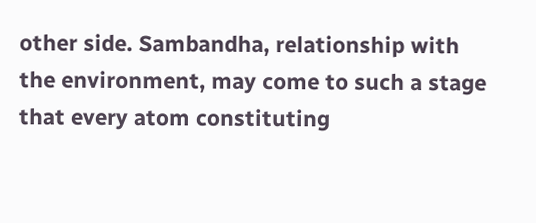other side. Sambandha, relationship with the environment, may come to such a stage that every atom constituting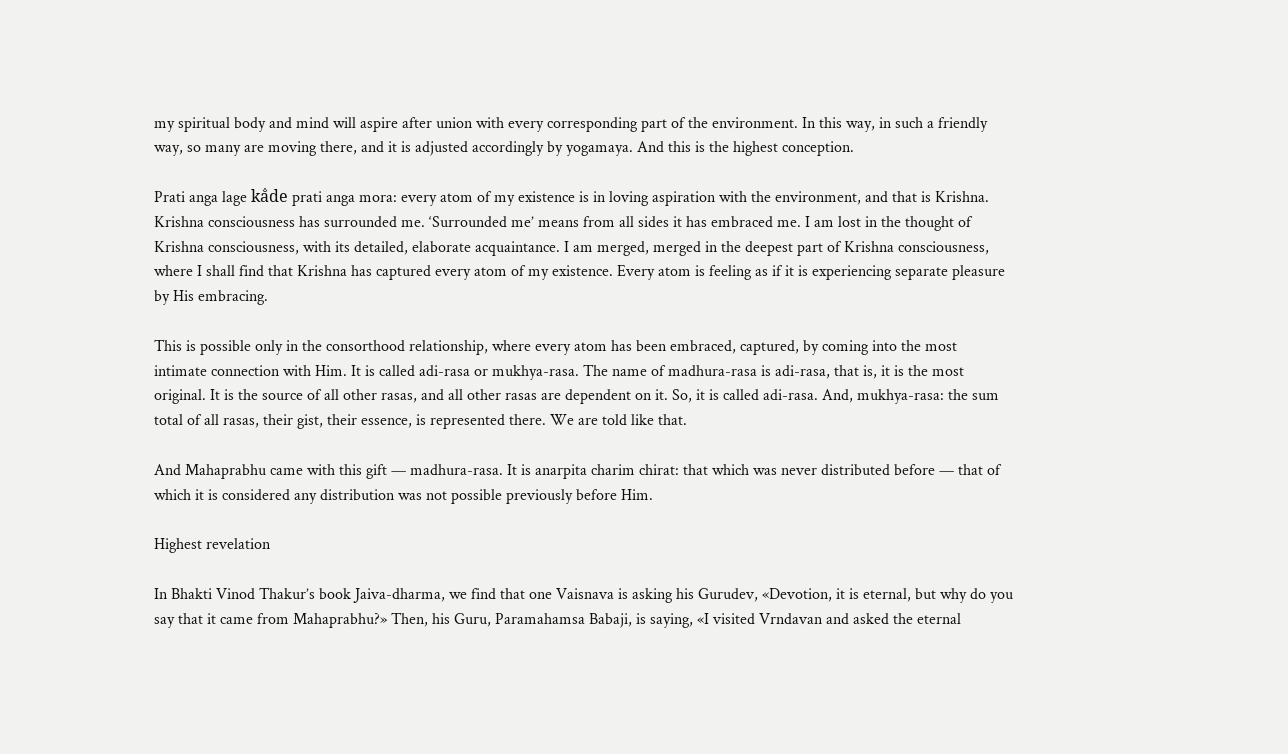my spiritual body and mind will aspire after union with every corresponding part of the environment. In this way, in such a friendly way, so many are moving there, and it is adjusted accordingly by yogamaya. And this is the highest conception.

Prati anga lage ka̐de prati anga mora: every atom of my existence is in loving aspiration with the environment, and that is Krishna. Krishna consciousness has surrounded me. ‘Surrounded me’ means from all sides it has embraced me. I am lost in the thought of Krishna consciousness, with its detailed, elaborate acquaintance. I am merged, merged in the deepest part of Krishna consciousness, where I shall find that Krishna has captured every atom of my existence. Every atom is feeling as if it is experiencing separate pleasure by His embracing.

This is possible only in the consorthood relationship, where every atom has been embraced, captured, by coming into the most intimate connection with Him. It is called adi-rasa or mukhya-rasa. The name of madhura-rasa is adi-rasa, that is, it is the most original. It is the source of all other rasas, and all other rasas are dependent on it. So, it is called adi-rasa. And, mukhya-rasa: the sum total of all rasas, their gist, their essence, is represented there. We are told like that.

And Mahaprabhu came with this gift — madhura-rasa. It is anarpita charim chirat: that which was never distributed before — that of which it is considered any distribution was not possible previously before Him.

Highest revelation

In Bhakti Vinod Thakur’s book Jaiva-dharma, we find that one Vaisnava is asking his Gurudev, «Devotion, it is eternal, but why do you say that it came from Mahaprabhu?» Then, his Guru, Paramahamsa Babaji, is saying, «I visited Vrndavan and asked the eternal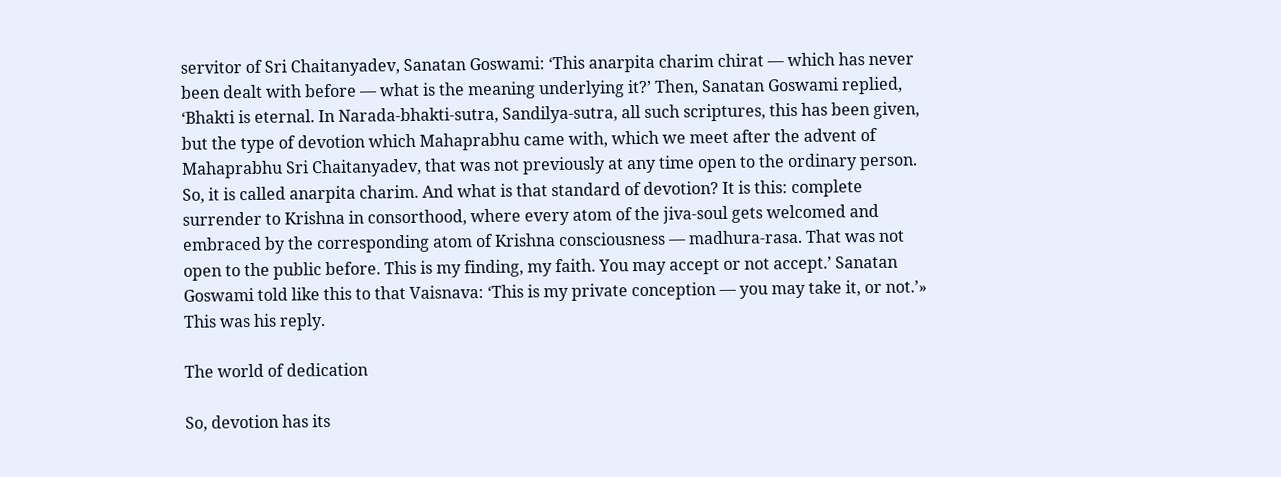servitor of Sri Chaitanyadev, Sanatan Goswami: ‘This anarpita charim chirat — which has never been dealt with before — what is the meaning underlying it?’ Then, Sanatan Goswami replied, ‘Bhakti is eternal. In Narada-bhakti-sutra, Sandilya-sutra, all such scriptures, this has been given, but the type of devotion which Mahaprabhu came with, which we meet after the advent of Mahaprabhu Sri Chaitanyadev, that was not previously at any time open to the ordinary person. So, it is called anarpita charim. And what is that standard of devotion? It is this: complete surrender to Krishna in consorthood, where every atom of the jiva-soul gets welcomed and embraced by the corresponding atom of Krishna consciousness — madhura-rasa. That was not open to the public before. This is my finding, my faith. You may accept or not accept.’ Sanatan Goswami told like this to that Vaisnava: ‘This is my private conception — you may take it, or not.’» This was his reply.

The world of dedication

So, devotion has its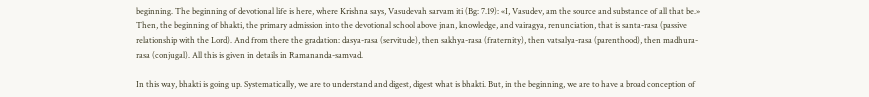beginning. The beginning of devotional life is here, where Krishna says, Vasudevah sarvam iti (Bg: 7.19): «I, Vasudev, am the source and substance of all that be.» Then, the beginning of bhakti, the primary admission into the devotional school above jnan, knowledge, and vairagya, renunciation, that is santa-rasa (passive relationship with the Lord). And from there the gradation: dasya-rasa (servitude), then sakhya-rasa (fraternity), then vatsalya-rasa (parenthood), then madhura-rasa (conjugal). All this is given in details in Ramananda-samvad.

In this way, bhakti is going up. Systematically, we are to understand and digest, digest what is bhakti. But, in the beginning, we are to have a broad conception of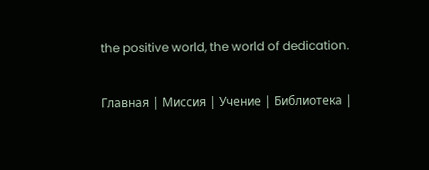the positive world, the world of dedication.

Главная | Миссия | Учение | Библиотека |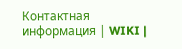Контактная информация | WIKI |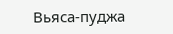Вьяса-пуджа